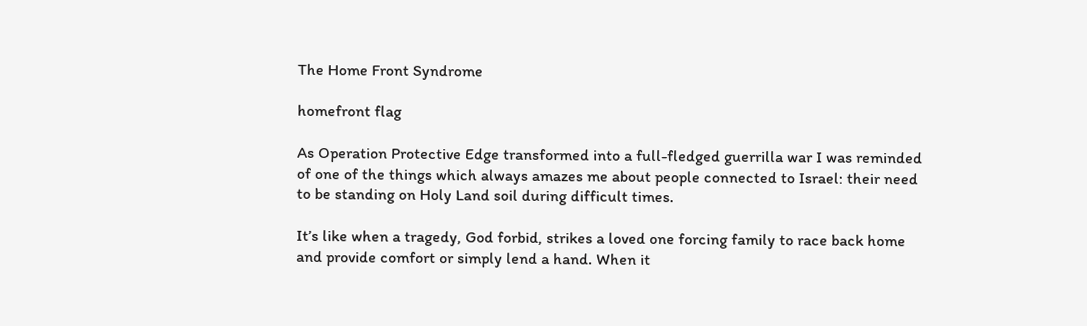The Home Front Syndrome

homefront flag

As Operation Protective Edge transformed into a full-fledged guerrilla war I was reminded of one of the things which always amazes me about people connected to Israel: their need to be standing on Holy Land soil during difficult times.

It’s like when a tragedy, God forbid, strikes a loved one forcing family to race back home and provide comfort or simply lend a hand. When it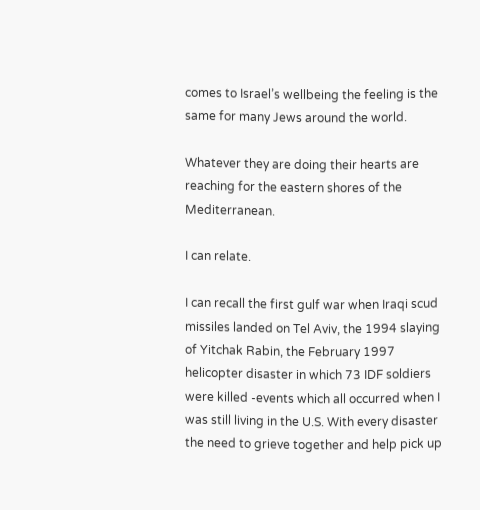comes to Israel’s wellbeing the feeling is the same for many Jews around the world.

Whatever they are doing their hearts are reaching for the eastern shores of the Mediterranean.

I can relate.

I can recall the first gulf war when Iraqi scud missiles landed on Tel Aviv, the 1994 slaying of Yitchak Rabin, the February 1997 helicopter disaster in which 73 IDF soldiers were killed -events which all occurred when I was still living in the U.S. With every disaster the need to grieve together and help pick up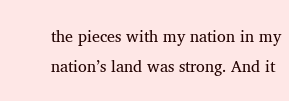the pieces with my nation in my nation’s land was strong. And it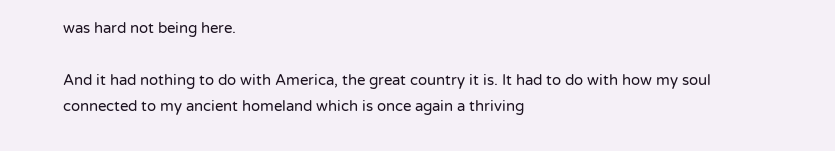was hard not being here.

And it had nothing to do with America, the great country it is. It had to do with how my soul connected to my ancient homeland which is once again a thriving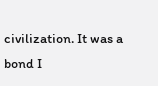civilization. It was a bond I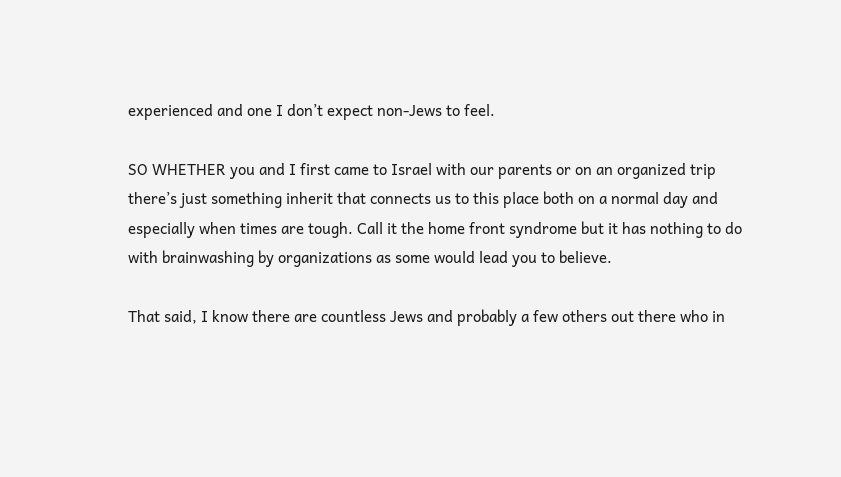experienced and one I don’t expect non-Jews to feel.

SO WHETHER you and I first came to Israel with our parents or on an organized trip there’s just something inherit that connects us to this place both on a normal day and especially when times are tough. Call it the home front syndrome but it has nothing to do with brainwashing by organizations as some would lead you to believe.

That said, I know there are countless Jews and probably a few others out there who in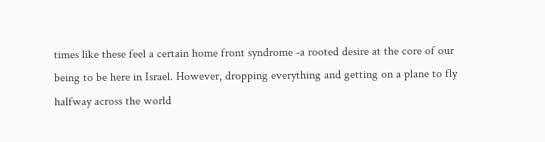times like these feel a certain home front syndrome -a rooted desire at the core of our being to be here in Israel. However, dropping everything and getting on a plane to fly halfway across the world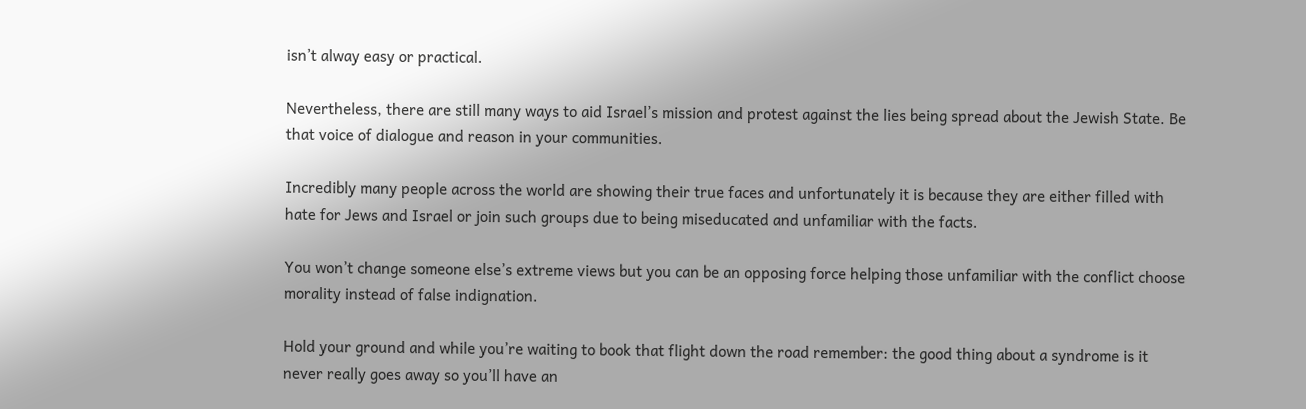isn’t alway easy or practical.

Nevertheless, there are still many ways to aid Israel’s mission and protest against the lies being spread about the Jewish State. Be that voice of dialogue and reason in your communities.

Incredibly many people across the world are showing their true faces and unfortunately it is because they are either filled with hate for Jews and Israel or join such groups due to being miseducated and unfamiliar with the facts.

You won’t change someone else’s extreme views but you can be an opposing force helping those unfamiliar with the conflict choose morality instead of false indignation.

Hold your ground and while you’re waiting to book that flight down the road remember: the good thing about a syndrome is it never really goes away so you’ll have an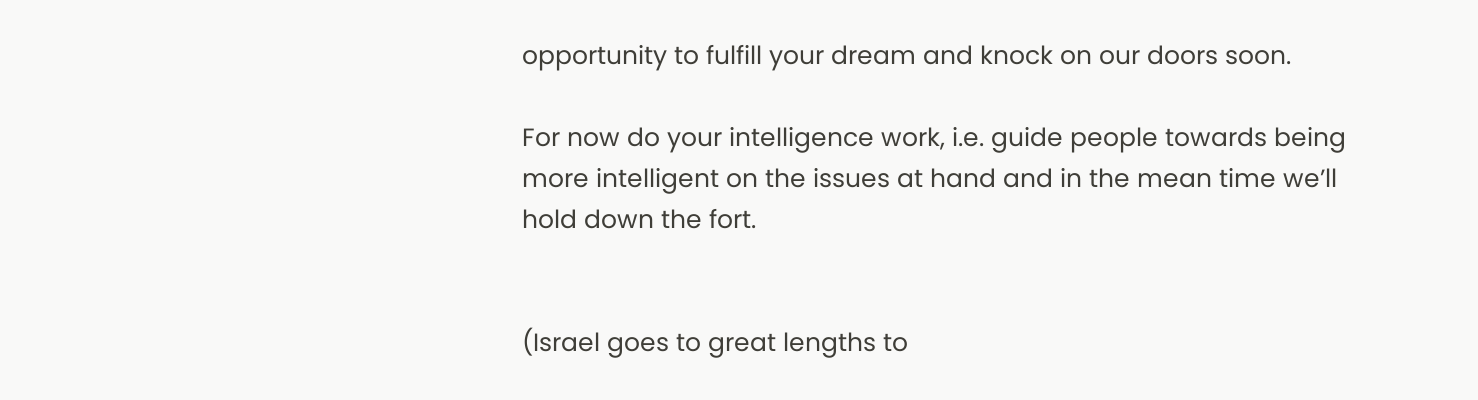opportunity to fulfill your dream and knock on our doors soon.

For now do your intelligence work, i.e. guide people towards being more intelligent on the issues at hand and in the mean time we’ll hold down the fort.


(Israel goes to great lengths to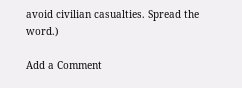avoid civilian casualties. Spread the word.)

Add a Comment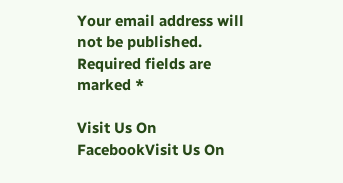Your email address will not be published. Required fields are marked *

Visit Us On FacebookVisit Us On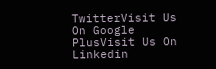TwitterVisit Us On Google PlusVisit Us On Linkedin